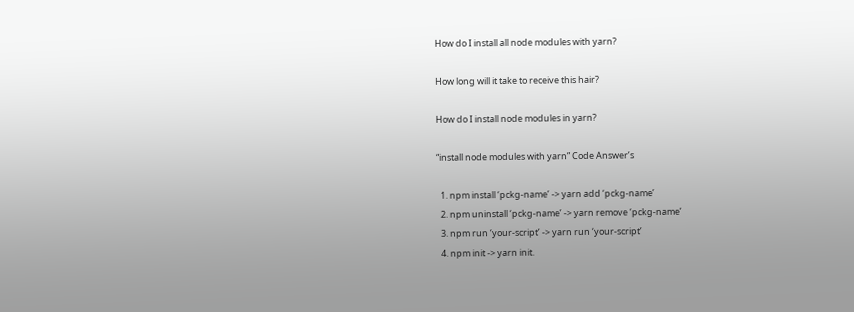How do I install all node modules with yarn?

How long will it take to receive this hair?

How do I install node modules in yarn?

“install node modules with yarn” Code Answer’s

  1. npm install ‘pckg-name’ -> yarn add ‘pckg-name’
  2. npm uninstall ‘pckg-name’ -> yarn remove ‘pckg-name’
  3. npm run ‘your-script’ -> yarn run ‘your-script’
  4. npm init -> yarn init.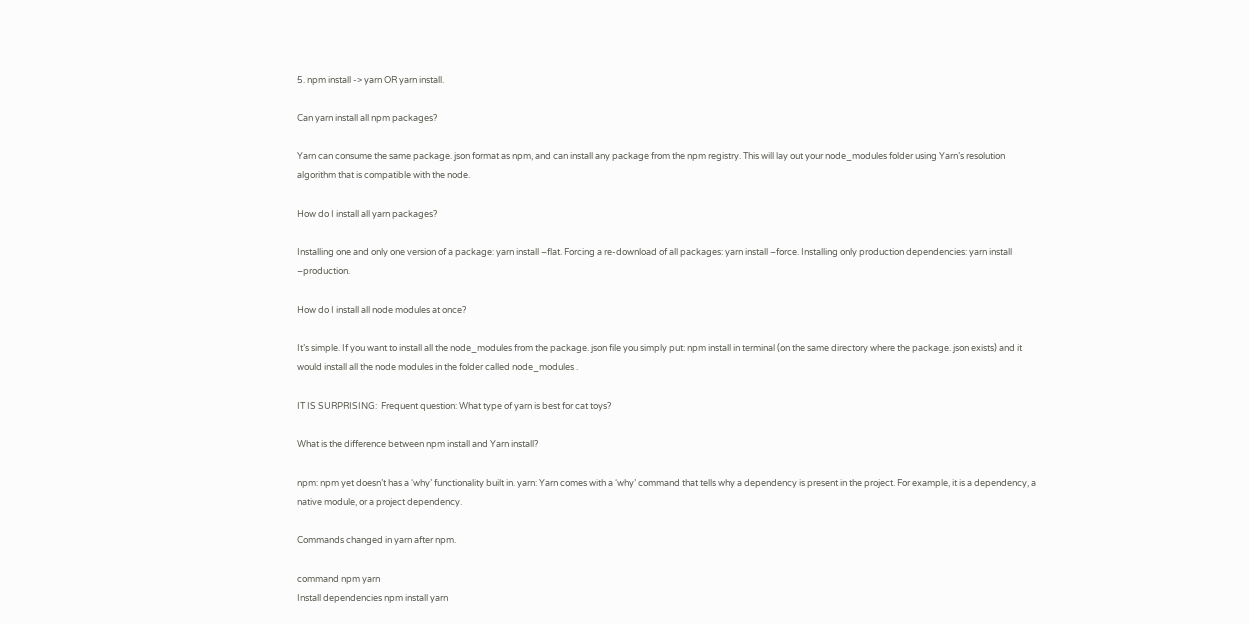5. npm install -> yarn OR yarn install.

Can yarn install all npm packages?

Yarn can consume the same package. json format as npm, and can install any package from the npm registry. This will lay out your node_modules folder using Yarn’s resolution algorithm that is compatible with the node.

How do I install all yarn packages?

Installing one and only one version of a package: yarn install –flat. Forcing a re-download of all packages: yarn install –force. Installing only production dependencies: yarn install –production.

How do I install all node modules at once?

It’s simple. If you want to install all the node_modules from the package. json file you simply put: npm install in terminal (on the same directory where the package. json exists) and it would install all the node modules in the folder called node_modules .

IT IS SURPRISING:  Frequent question: What type of yarn is best for cat toys?

What is the difference between npm install and Yarn install?

npm: npm yet doesn’t has a ‘why’ functionality built in. yarn: Yarn comes with a ‘why’ command that tells why a dependency is present in the project. For example, it is a dependency, a native module, or a project dependency.

Commands changed in yarn after npm.

command npm yarn
Install dependencies npm install yarn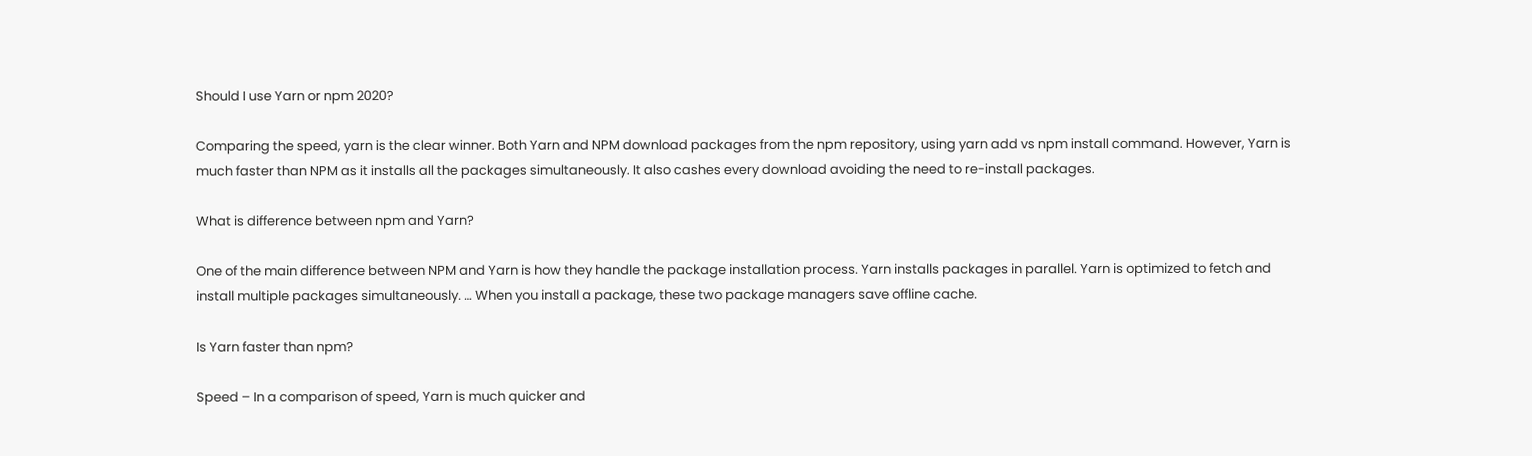Should I use Yarn or npm 2020?

Comparing the speed, yarn is the clear winner. Both Yarn and NPM download packages from the npm repository, using yarn add vs npm install command. However, Yarn is much faster than NPM as it installs all the packages simultaneously. It also cashes every download avoiding the need to re-install packages.

What is difference between npm and Yarn?

One of the main difference between NPM and Yarn is how they handle the package installation process. Yarn installs packages in parallel. Yarn is optimized to fetch and install multiple packages simultaneously. … When you install a package, these two package managers save offline cache.

Is Yarn faster than npm?

Speed – In a comparison of speed, Yarn is much quicker and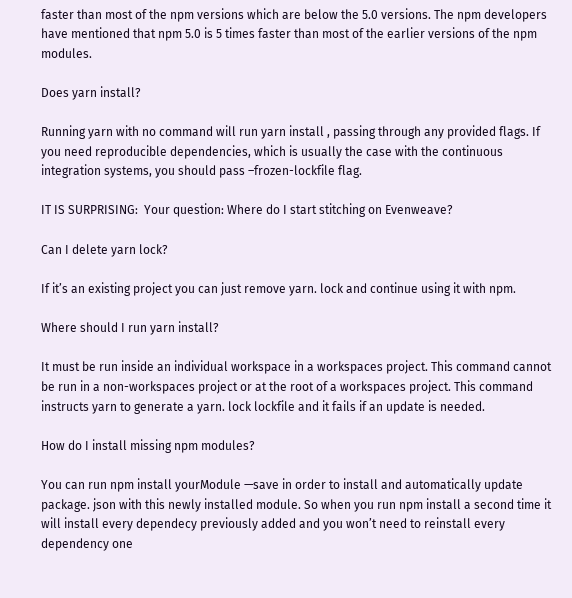faster than most of the npm versions which are below the 5.0 versions. The npm developers have mentioned that npm 5.0 is 5 times faster than most of the earlier versions of the npm modules.

Does yarn install?

Running yarn with no command will run yarn install , passing through any provided flags. If you need reproducible dependencies, which is usually the case with the continuous integration systems, you should pass –frozen-lockfile flag.

IT IS SURPRISING:  Your question: Where do I start stitching on Evenweave?

Can I delete yarn lock?

If it’s an existing project you can just remove yarn. lock and continue using it with npm.

Where should I run yarn install?

It must be run inside an individual workspace in a workspaces project. This command cannot be run in a non-workspaces project or at the root of a workspaces project. This command instructs yarn to generate a yarn. lock lockfile and it fails if an update is needed.

How do I install missing npm modules?

You can run npm install yourModule —save in order to install and automatically update package. json with this newly installed module. So when you run npm install a second time it will install every dependecy previously added and you won’t need to reinstall every dependency one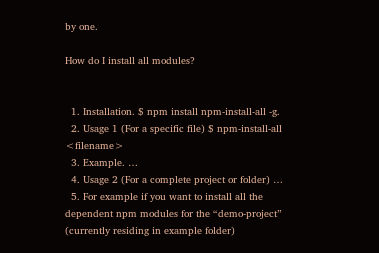by one.

How do I install all modules?


  1. Installation. $ npm install npm-install-all -g.
  2. Usage 1 (For a specific file) $ npm-install-all <filename>
  3. Example. …
  4. Usage 2 (For a complete project or folder) …
  5. For example if you want to install all the dependent npm modules for the “demo-project” (currently residing in example folder)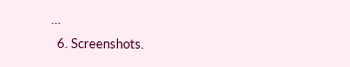…
  6. Screenshots.